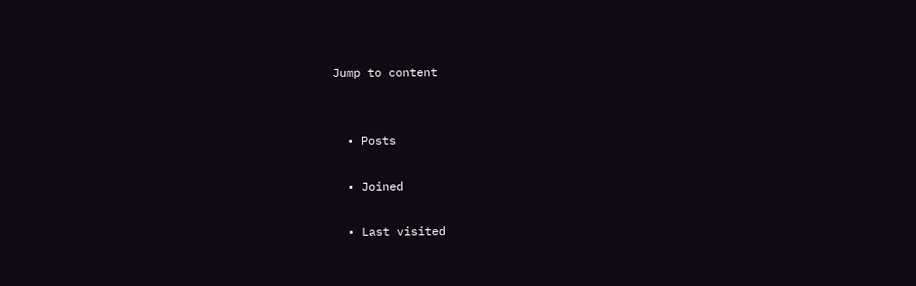Jump to content


  • Posts

  • Joined

  • Last visited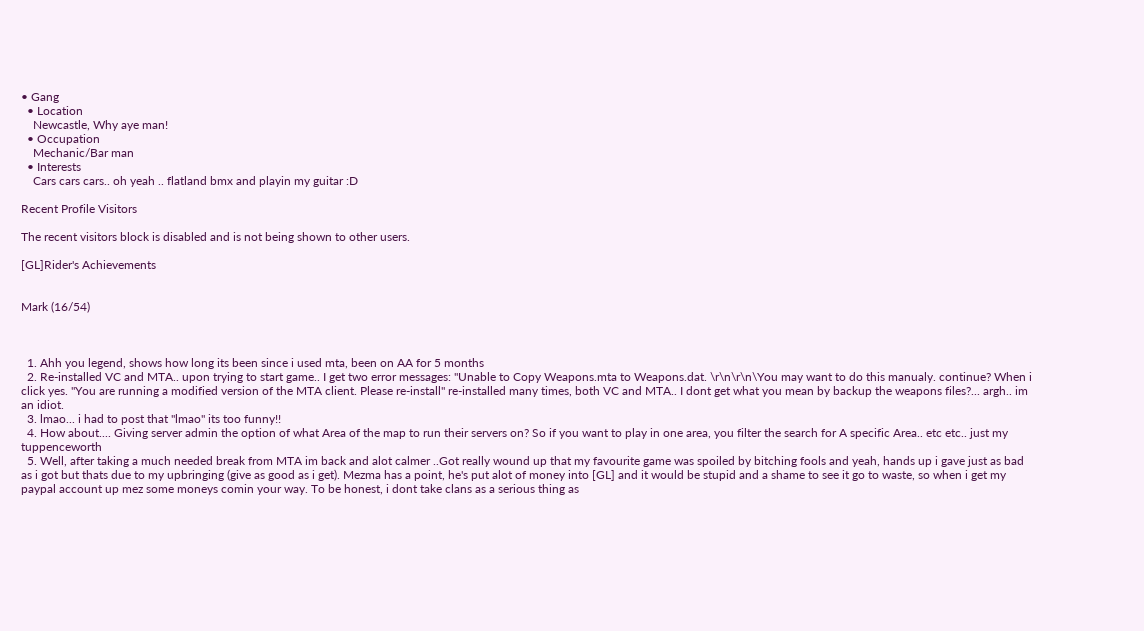• Gang
  • Location
    Newcastle, Why aye man!
  • Occupation
    Mechanic/Bar man
  • Interests
    Cars cars cars.. oh yeah .. flatland bmx and playin my guitar :D

Recent Profile Visitors

The recent visitors block is disabled and is not being shown to other users.

[GL]Rider's Achievements


Mark (16/54)



  1. Ahh you legend, shows how long its been since i used mta, been on AA for 5 months
  2. Re-installed VC and MTA.. upon trying to start game.. I get two error messages: "Unable to Copy Weapons.mta to Weapons.dat. \r\n\r\n\You may want to do this manualy. continue? When i click yes. "You are running a modified version of the MTA client. Please re-install" re-installed many times, both VC and MTA.. I dont get what you mean by backup the weapons files?... argh.. im an idiot.
  3. lmao... i had to post that "lmao" its too funny!!
  4. How about.... Giving server admin the option of what Area of the map to run their servers on? So if you want to play in one area, you filter the search for A specific Area.. etc etc.. just my tuppenceworth
  5. Well, after taking a much needed break from MTA im back and alot calmer ..Got really wound up that my favourite game was spoiled by bitching fools and yeah, hands up i gave just as bad as i got but thats due to my upbringing (give as good as i get). Mezma has a point, he's put alot of money into [GL] and it would be stupid and a shame to see it go to waste, so when i get my paypal account up mez some moneys comin your way. To be honest, i dont take clans as a serious thing as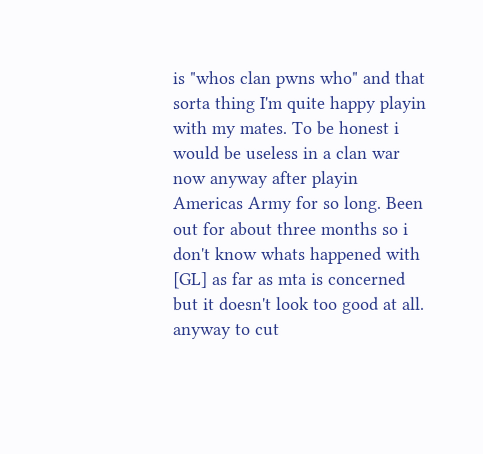is "whos clan pwns who" and that sorta thing I'm quite happy playin with my mates. To be honest i would be useless in a clan war now anyway after playin Americas Army for so long. Been out for about three months so i don't know whats happened with [GL] as far as mta is concerned but it doesn't look too good at all. anyway to cut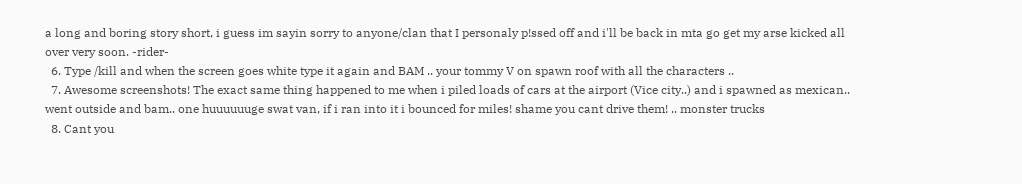a long and boring story short, i guess im sayin sorry to anyone/clan that I personaly p!ssed off and i'll be back in mta go get my arse kicked all over very soon. -rider-
  6. Type /kill and when the screen goes white type it again and BAM .. your tommy V on spawn roof with all the characters ..
  7. Awesome screenshots! The exact same thing happened to me when i piled loads of cars at the airport (Vice city..) and i spawned as mexican.. went outside and bam.. one huuuuuuge swat van, if i ran into it i bounced for miles! shame you cant drive them! .. monster trucks
  8. Cant you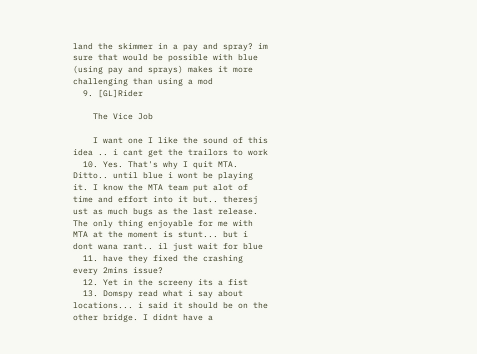land the skimmer in a pay and spray? im sure that would be possible with blue (using pay and sprays) makes it more challenging than using a mod
  9. [GL]Rider

    The Vice Job

    I want one I like the sound of this idea .. i cant get the trailors to work
  10. Yes. That's why I quit MTA. Ditto.. until blue i wont be playing it. I know the MTA team put alot of time and effort into it but.. theresj ust as much bugs as the last release. The only thing enjoyable for me with MTA at the moment is stunt... but i dont wana rant.. il just wait for blue
  11. have they fixed the crashing every 2mins issue?
  12. Yet in the screeny its a fist
  13. Domspy read what i say about locations... i said it should be on the other bridge. I didnt have a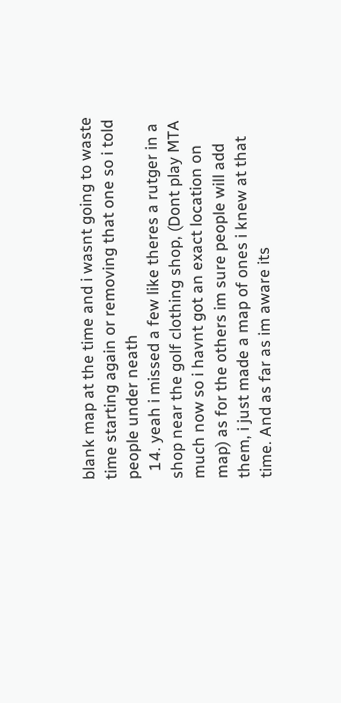blank map at the time and i wasnt going to waste time starting again or removing that one so i told people under neath
  14. yeah i missed a few like theres a rutger in a shop near the golf clothing shop, (Dont play MTA much now so i havnt got an exact location on map) as for the others im sure people will add them, i just made a map of ones i knew at that time. And as far as im aware its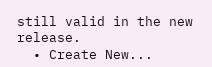still valid in the new release.
  • Create New...